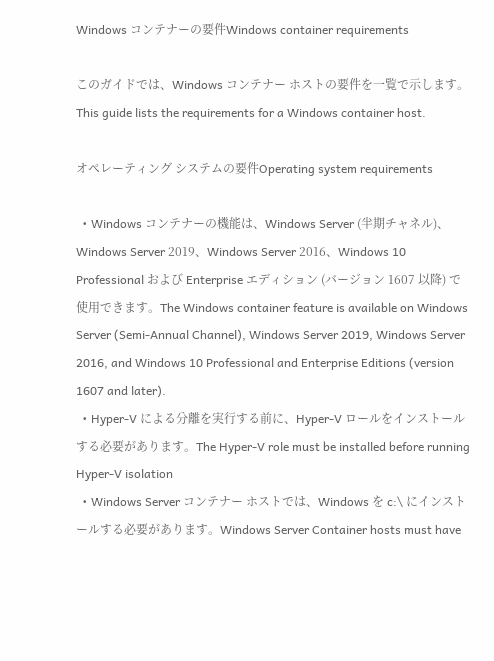Windows コンテナーの要件Windows container requirements

このガイドでは、Windows コンテナー ホストの要件を一覧で示します。This guide lists the requirements for a Windows container host.

オペレーティング システムの要件Operating system requirements

  • Windows コンテナーの機能は、Windows Server (半期チャネル)、Windows Server 2019、Windows Server 2016、Windows 10 Professional および Enterprise エディション (バージョン 1607 以降) で使用できます。The Windows container feature is available on Windows Server (Semi-Annual Channel), Windows Server 2019, Windows Server 2016, and Windows 10 Professional and Enterprise Editions (version 1607 and later).
  • Hyper-V による分離を実行する前に、Hyper-V ロールをインストールする必要があります。The Hyper-V role must be installed before running Hyper-V isolation
  • Windows Server コンテナー ホストでは、Windows を c:\ にインストールする必要があります。Windows Server Container hosts must have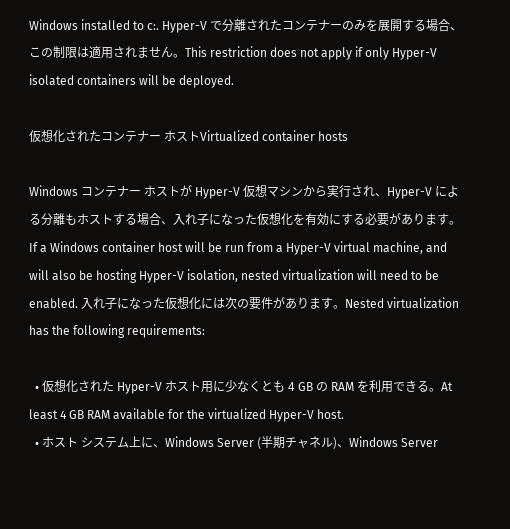Windows installed to c:. Hyper-V で分離されたコンテナーのみを展開する場合、この制限は適用されません。This restriction does not apply if only Hyper-V isolated containers will be deployed.

仮想化されたコンテナー ホストVirtualized container hosts

Windows コンテナー ホストが Hyper-V 仮想マシンから実行され、Hyper-V による分離もホストする場合、入れ子になった仮想化を有効にする必要があります。If a Windows container host will be run from a Hyper-V virtual machine, and will also be hosting Hyper-V isolation, nested virtualization will need to be enabled. 入れ子になった仮想化には次の要件があります。Nested virtualization has the following requirements:

  • 仮想化された Hyper-V ホスト用に少なくとも 4 GB の RAM を利用できる。At least 4 GB RAM available for the virtualized Hyper-V host.
  • ホスト システム上に、Windows Server (半期チャネル)、Windows Server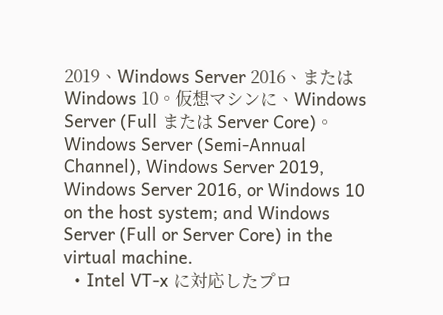2019、Windows Server 2016、または Windows 10。仮想マシンに、Windows Server (Full または Server Core)。Windows Server (Semi-Annual Channel), Windows Server 2019, Windows Server 2016, or Windows 10 on the host system; and Windows Server (Full or Server Core) in the virtual machine.
  • Intel VT-x に対応したプロ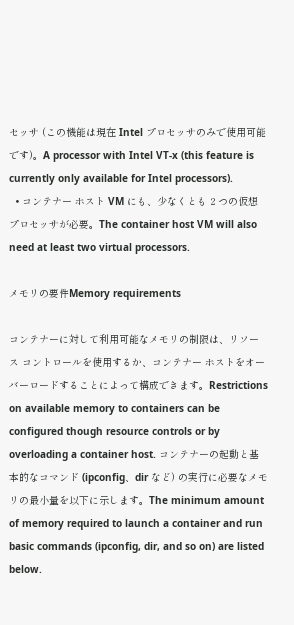セッサ (この機能は現在 Intel プロセッサのみで使用可能です)。A processor with Intel VT-x (this feature is currently only available for Intel processors).
  • コンテナー ホスト VM にも、少なくとも 2 つの仮想プロセッサが必要。The container host VM will also need at least two virtual processors.

メモリの要件Memory requirements

コンテナーに対して利用可能なメモリの制限は、リソース コントロールを使用するか、コンテナー ホストをオーバーロードすることによって構成できます。Restrictions on available memory to containers can be configured though resource controls or by overloading a container host. コンテナーの起動と基本的なコマンド (ipconfig、dir など) の実行に必要なメモリの最小量を以下に示します。The minimum amount of memory required to launch a container and run basic commands (ipconfig, dir, and so on) are listed below.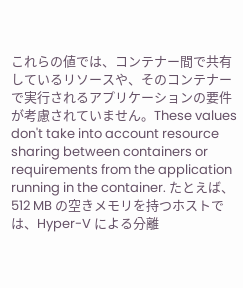これらの値では、コンテナー間で共有しているリソースや、そのコンテナーで実行されるアプリケーションの要件が考慮されていません。These values don't take into account resource sharing between containers or requirements from the application running in the container. たとえば、512 MB の空きメモリを持つホストでは、Hyper-V による分離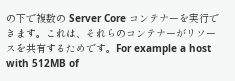の下で複数の Server Core コンテナーを実行できます。これは、それらのコンテナーがリソースを共有するためです。For example a host with 512MB of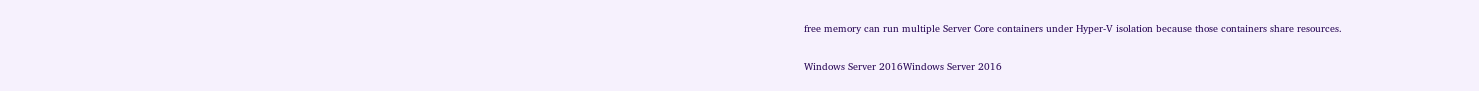free memory can run multiple Server Core containers under Hyper-V isolation because those containers share resources.

Windows Server 2016Windows Server 2016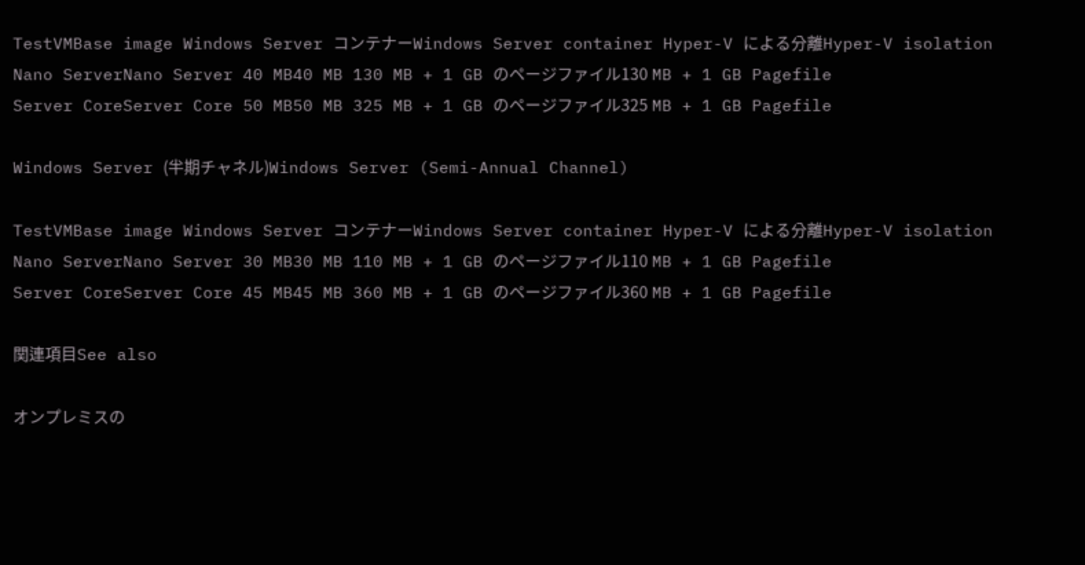TestVMBase image Windows Server コンテナーWindows Server container Hyper-V による分離Hyper-V isolation
Nano ServerNano Server 40 MB40 MB 130 MB + 1 GB のページファイル130 MB + 1 GB Pagefile
Server CoreServer Core 50 MB50 MB 325 MB + 1 GB のページファイル325 MB + 1 GB Pagefile

Windows Server (半期チャネル)Windows Server (Semi-Annual Channel)

TestVMBase image Windows Server コンテナーWindows Server container Hyper-V による分離Hyper-V isolation
Nano ServerNano Server 30 MB30 MB 110 MB + 1 GB のページファイル110 MB + 1 GB Pagefile
Server CoreServer Core 45 MB45 MB 360 MB + 1 GB のページファイル360 MB + 1 GB Pagefile

関連項目See also

オンプレミスの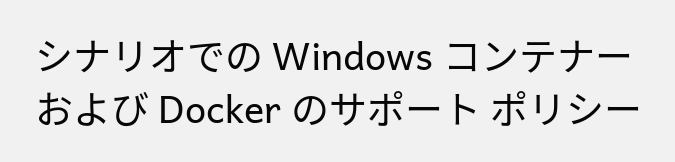シナリオでの Windows コンテナーおよび Docker のサポート ポリシー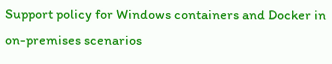Support policy for Windows containers and Docker in on-premises scenarios